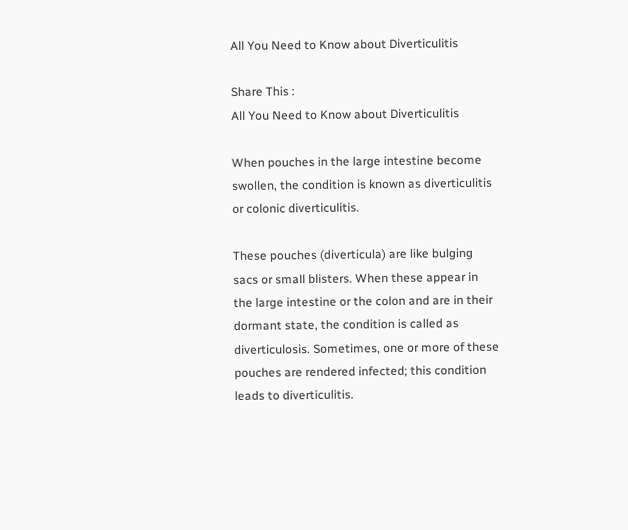All You Need to Know about Diverticulitis

Share This :
All You Need to Know about Diverticulitis

When pouches in the large intestine become swollen, the condition is known as diverticulitis or colonic diverticulitis.

These pouches (diverticula) are like bulging sacs or small blisters. When these appear in the large intestine or the colon and are in their dormant state, the condition is called as diverticulosis. Sometimes, one or more of these pouches are rendered infected; this condition leads to diverticulitis.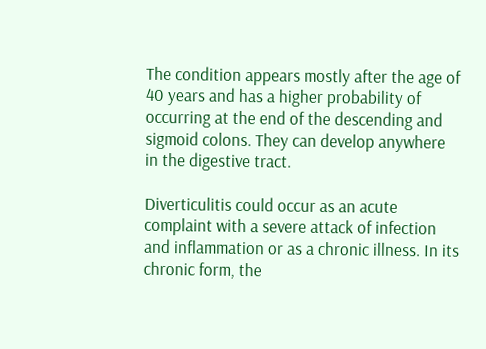The condition appears mostly after the age of 40 years and has a higher probability of occurring at the end of the descending and sigmoid colons. They can develop anywhere in the digestive tract.

Diverticulitis could occur as an acute complaint with a severe attack of infection and inflammation or as a chronic illness. In its chronic form, the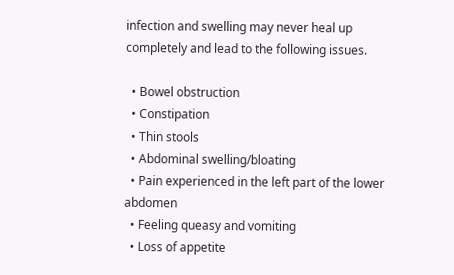infection and swelling may never heal up completely and lead to the following issues.

  • Bowel obstruction
  • Constipation
  • Thin stools
  • Abdominal swelling/bloating
  • Pain experienced in the left part of the lower abdomen
  • Feeling queasy and vomiting
  • Loss of appetite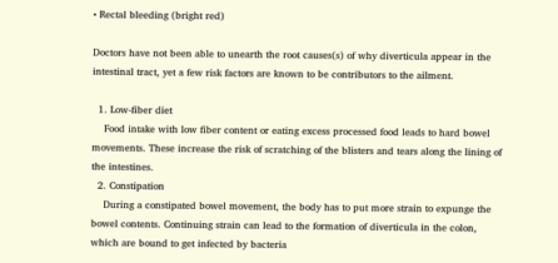• Rectal bleeding (bright red)

Doctors have not been able to unearth the root causes(s) of why diverticula appear in the intestinal tract, yet a few risk factors are known to be contributors to the ailment.

  1. Low-fiber diet
    Food intake with low fiber content or eating excess processed food leads to hard bowel movements. These increase the risk of scratching of the blisters and tears along the lining of the intestines.
  2. Constipation
    During a constipated bowel movement, the body has to put more strain to expunge the bowel contents. Continuing strain can lead to the formation of diverticula in the colon, which are bound to get infected by bacteria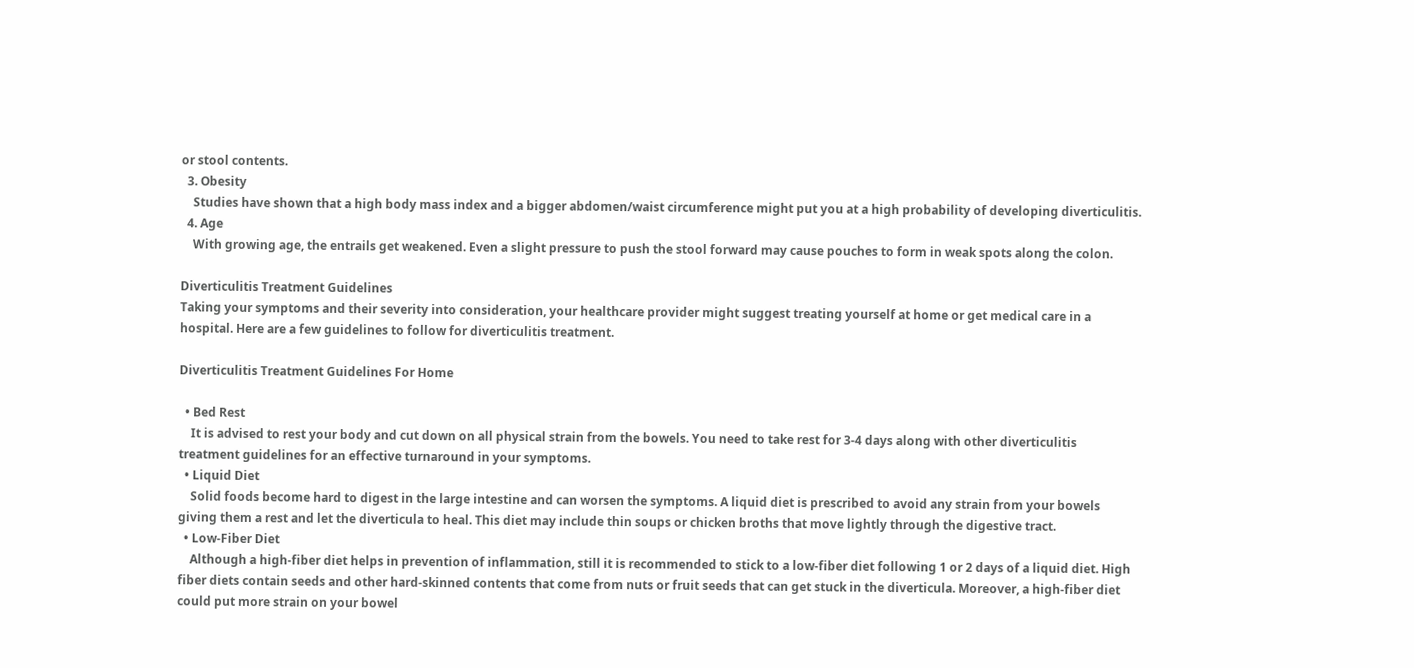or stool contents.
  3. Obesity
    Studies have shown that a high body mass index and a bigger abdomen/waist circumference might put you at a high probability of developing diverticulitis.
  4. Age
    With growing age, the entrails get weakened. Even a slight pressure to push the stool forward may cause pouches to form in weak spots along the colon.

Diverticulitis Treatment Guidelines
Taking your symptoms and their severity into consideration, your healthcare provider might suggest treating yourself at home or get medical care in a hospital. Here are a few guidelines to follow for diverticulitis treatment.

Diverticulitis Treatment Guidelines For Home

  • Bed Rest
    It is advised to rest your body and cut down on all physical strain from the bowels. You need to take rest for 3-4 days along with other diverticulitis treatment guidelines for an effective turnaround in your symptoms.
  • Liquid Diet
    Solid foods become hard to digest in the large intestine and can worsen the symptoms. A liquid diet is prescribed to avoid any strain from your bowels giving them a rest and let the diverticula to heal. This diet may include thin soups or chicken broths that move lightly through the digestive tract.
  • Low-Fiber Diet
    Although a high-fiber diet helps in prevention of inflammation, still it is recommended to stick to a low-fiber diet following 1 or 2 days of a liquid diet. High fiber diets contain seeds and other hard-skinned contents that come from nuts or fruit seeds that can get stuck in the diverticula. Moreover, a high-fiber diet could put more strain on your bowel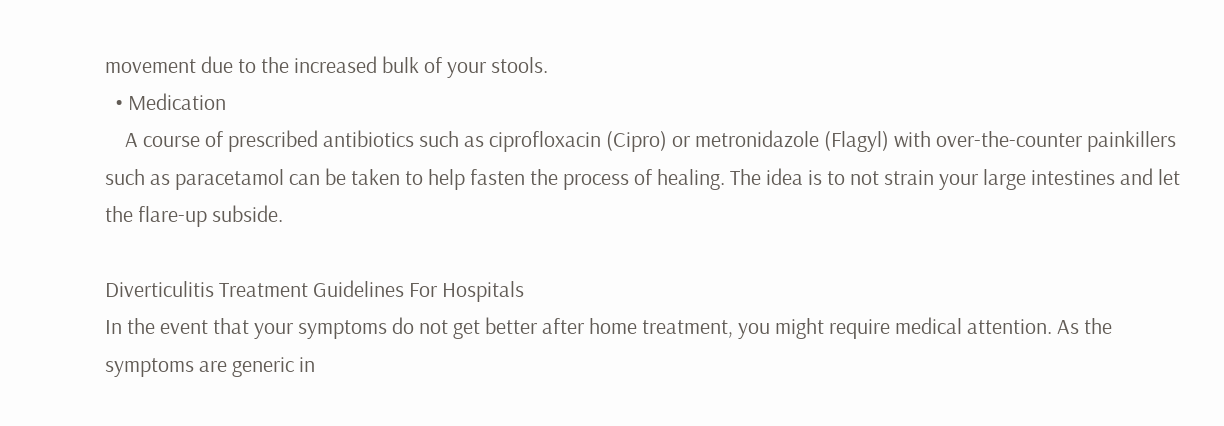movement due to the increased bulk of your stools.
  • Medication
    A course of prescribed antibiotics such as ciprofloxacin (Cipro) or metronidazole (Flagyl) with over-the-counter painkillers such as paracetamol can be taken to help fasten the process of healing. The idea is to not strain your large intestines and let the flare-up subside.

Diverticulitis Treatment Guidelines For Hospitals
In the event that your symptoms do not get better after home treatment, you might require medical attention. As the symptoms are generic in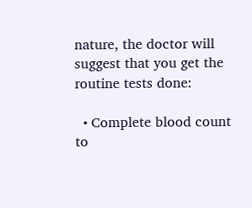nature, the doctor will suggest that you get the routine tests done:

  • Complete blood count to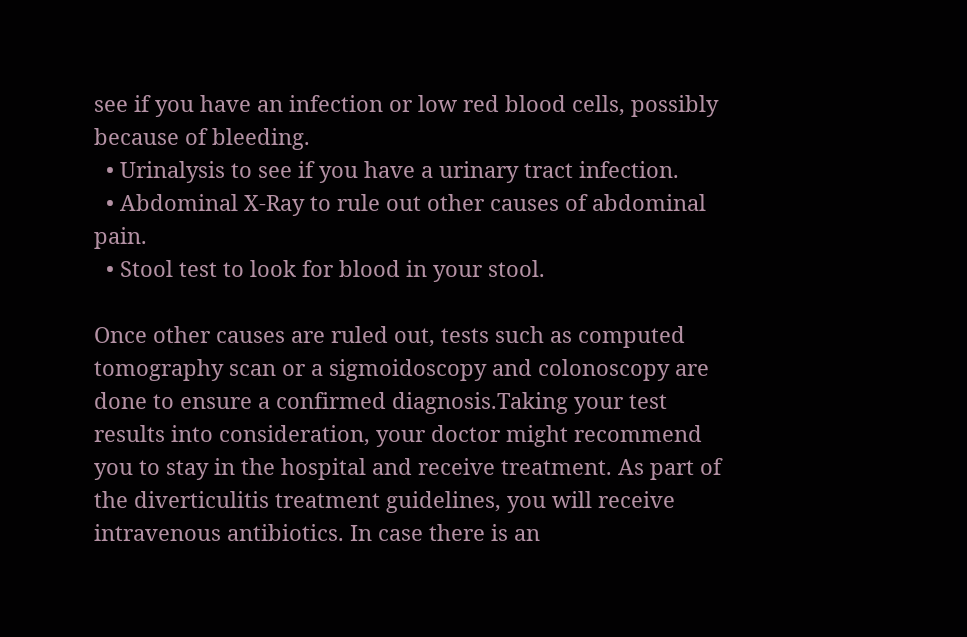see if you have an infection or low red blood cells, possibly because of bleeding.
  • Urinalysis to see if you have a urinary tract infection.
  • Abdominal X-Ray to rule out other causes of abdominal pain.
  • Stool test to look for blood in your stool.

Once other causes are ruled out, tests such as computed tomography scan or a sigmoidoscopy and colonoscopy are done to ensure a confirmed diagnosis.Taking your test results into consideration, your doctor might recommend you to stay in the hospital and receive treatment. As part of the diverticulitis treatment guidelines, you will receive intravenous antibiotics. In case there is an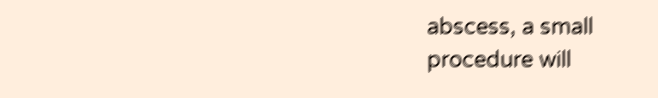abscess, a small procedure will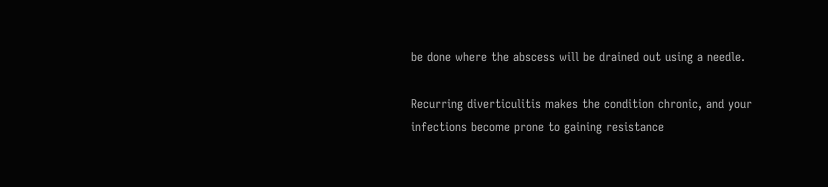be done where the abscess will be drained out using a needle.

Recurring diverticulitis makes the condition chronic, and your infections become prone to gaining resistance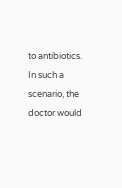to antibiotics. In such a scenario, the doctor would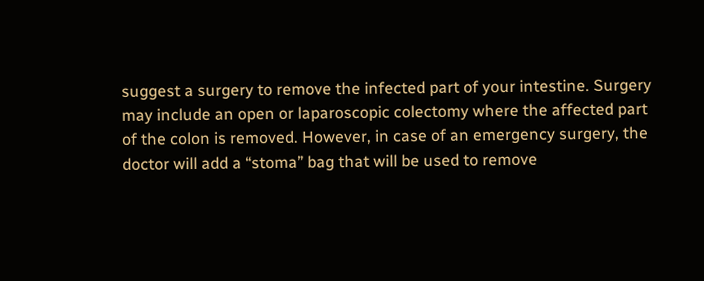suggest a surgery to remove the infected part of your intestine. Surgery may include an open or laparoscopic colectomy where the affected part of the colon is removed. However, in case of an emergency surgery, the doctor will add a “stoma” bag that will be used to remove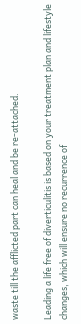waste till the afflicted part can heal and be re-attached.

Leading a life free of diverticulitis is based on your treatment plan and lifestyle changes, which will ensure no recurrence of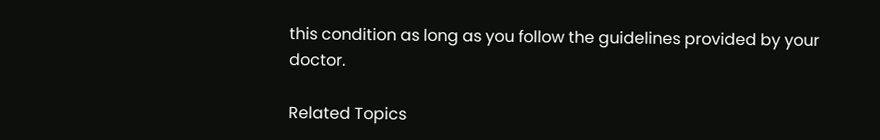this condition as long as you follow the guidelines provided by your doctor.

Related Topics